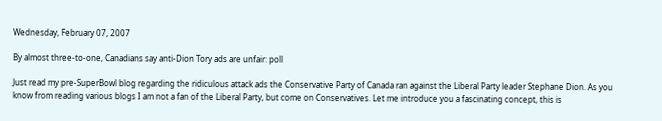Wednesday, February 07, 2007

By almost three-to-one, Canadians say anti-Dion Tory ads are unfair: poll

Just read my pre-SuperBowl blog regarding the ridiculous attack ads the Conservative Party of Canada ran against the Liberal Party leader Stephane Dion. As you know from reading various blogs I am not a fan of the Liberal Party, but come on Conservatives. Let me introduce you a fascinating concept, this is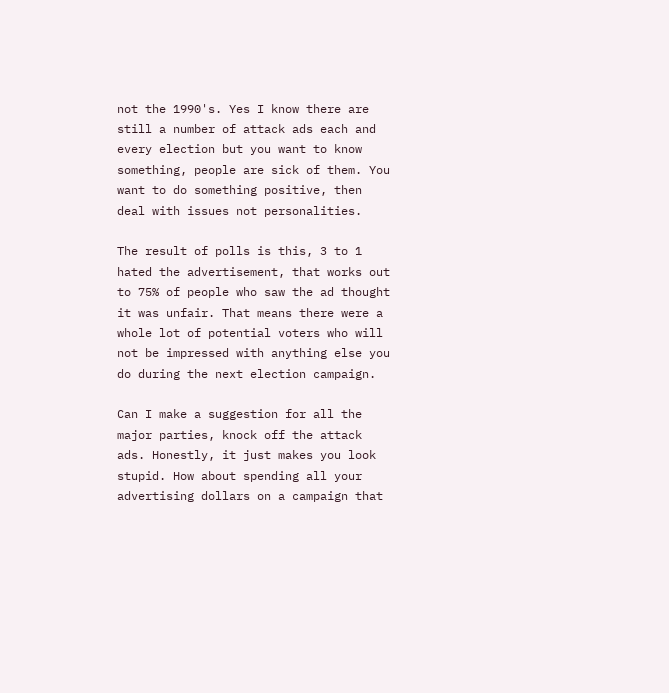not the 1990's. Yes I know there are still a number of attack ads each and every election but you want to know something, people are sick of them. You want to do something positive, then deal with issues not personalities.

The result of polls is this, 3 to 1 hated the advertisement, that works out to 75% of people who saw the ad thought it was unfair. That means there were a whole lot of potential voters who will not be impressed with anything else you do during the next election campaign.

Can I make a suggestion for all the major parties, knock off the attack ads. Honestly, it just makes you look stupid. How about spending all your advertising dollars on a campaign that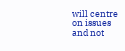will centre on issues and not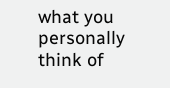what you personally think of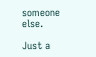someone else.

Just a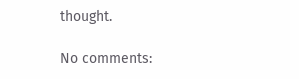thought.

No comments: